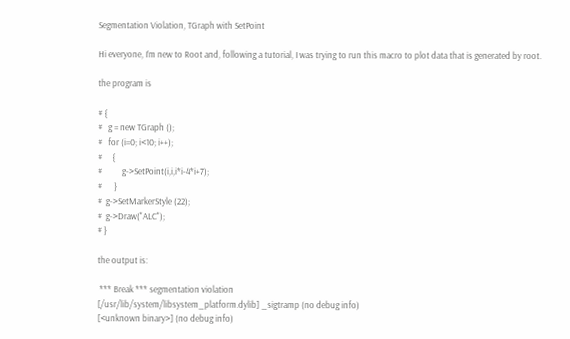Segmentation Violation, TGraph with SetPoint

Hi everyone, I’m new to Root and, following a tutorial, I was trying to run this macro to plot data that is generated by root.

the program is

# {
#   g = new TGraph ();
#   for (i=0; i<10; i++);
#     {
#          g->SetPoint(i,i,i*i-4*i+7);
#      }
#  g->SetMarkerStyle (22);
#  g->Draw("ALC");
# }

the output is:

 *** Break *** segmentation violation
[/usr/lib/system/libsystem_platform.dylib] _sigtramp (no debug info)
[<unknown binary>] (no debug info)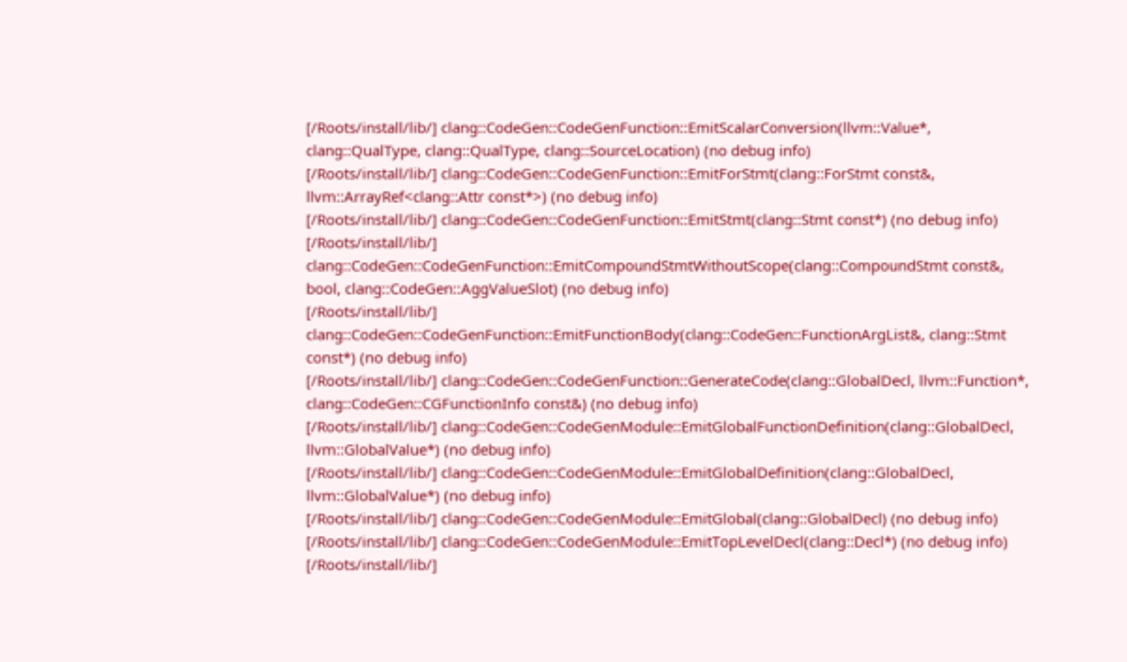[/Roots/install/lib/] clang::CodeGen::CodeGenFunction::EmitScalarConversion(llvm::Value*, clang::QualType, clang::QualType, clang::SourceLocation) (no debug info)
[/Roots/install/lib/] clang::CodeGen::CodeGenFunction::EmitForStmt(clang::ForStmt const&, llvm::ArrayRef<clang::Attr const*>) (no debug info)
[/Roots/install/lib/] clang::CodeGen::CodeGenFunction::EmitStmt(clang::Stmt const*) (no debug info)
[/Roots/install/lib/] clang::CodeGen::CodeGenFunction::EmitCompoundStmtWithoutScope(clang::CompoundStmt const&, bool, clang::CodeGen::AggValueSlot) (no debug info)
[/Roots/install/lib/] clang::CodeGen::CodeGenFunction::EmitFunctionBody(clang::CodeGen::FunctionArgList&, clang::Stmt const*) (no debug info)
[/Roots/install/lib/] clang::CodeGen::CodeGenFunction::GenerateCode(clang::GlobalDecl, llvm::Function*, clang::CodeGen::CGFunctionInfo const&) (no debug info)
[/Roots/install/lib/] clang::CodeGen::CodeGenModule::EmitGlobalFunctionDefinition(clang::GlobalDecl, llvm::GlobalValue*) (no debug info)
[/Roots/install/lib/] clang::CodeGen::CodeGenModule::EmitGlobalDefinition(clang::GlobalDecl, llvm::GlobalValue*) (no debug info)
[/Roots/install/lib/] clang::CodeGen::CodeGenModule::EmitGlobal(clang::GlobalDecl) (no debug info)
[/Roots/install/lib/] clang::CodeGen::CodeGenModule::EmitTopLevelDecl(clang::Decl*) (no debug info)
[/Roots/install/lib/]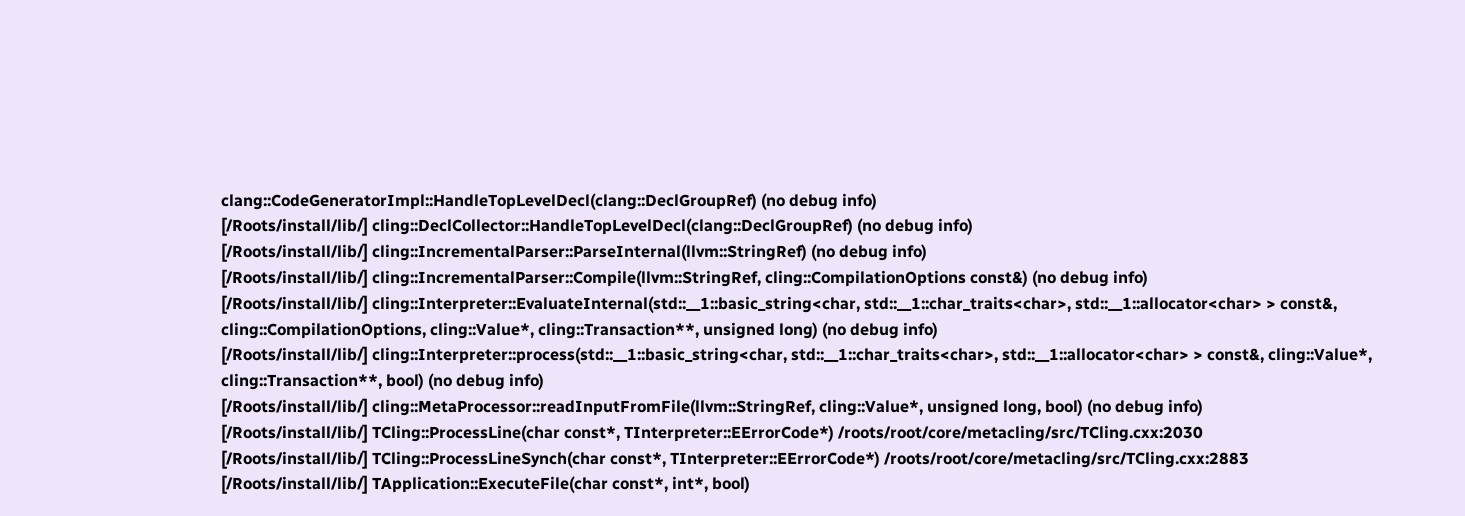clang::CodeGeneratorImpl::HandleTopLevelDecl(clang::DeclGroupRef) (no debug info)
[/Roots/install/lib/] cling::DeclCollector::HandleTopLevelDecl(clang::DeclGroupRef) (no debug info)
[/Roots/install/lib/] cling::IncrementalParser::ParseInternal(llvm::StringRef) (no debug info)
[/Roots/install/lib/] cling::IncrementalParser::Compile(llvm::StringRef, cling::CompilationOptions const&) (no debug info)
[/Roots/install/lib/] cling::Interpreter::EvaluateInternal(std::__1::basic_string<char, std::__1::char_traits<char>, std::__1::allocator<char> > const&, cling::CompilationOptions, cling::Value*, cling::Transaction**, unsigned long) (no debug info)
[/Roots/install/lib/] cling::Interpreter::process(std::__1::basic_string<char, std::__1::char_traits<char>, std::__1::allocator<char> > const&, cling::Value*, cling::Transaction**, bool) (no debug info)
[/Roots/install/lib/] cling::MetaProcessor::readInputFromFile(llvm::StringRef, cling::Value*, unsigned long, bool) (no debug info)
[/Roots/install/lib/] TCling::ProcessLine(char const*, TInterpreter::EErrorCode*) /roots/root/core/metacling/src/TCling.cxx:2030
[/Roots/install/lib/] TCling::ProcessLineSynch(char const*, TInterpreter::EErrorCode*) /roots/root/core/metacling/src/TCling.cxx:2883
[/Roots/install/lib/] TApplication::ExecuteFile(char const*, int*, bool)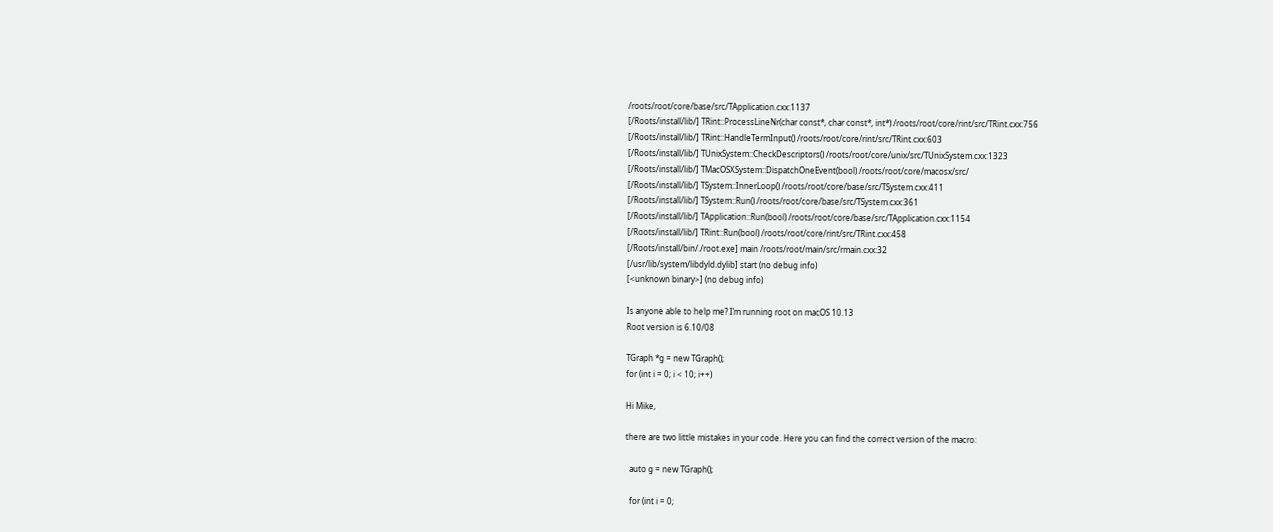/roots/root/core/base/src/TApplication.cxx:1137
[/Roots/install/lib/] TRint::ProcessLineNr(char const*, char const*, int*) /roots/root/core/rint/src/TRint.cxx:756
[/Roots/install/lib/] TRint::HandleTermInput() /roots/root/core/rint/src/TRint.cxx:603
[/Roots/install/lib/] TUnixSystem::CheckDescriptors() /roots/root/core/unix/src/TUnixSystem.cxx:1323
[/Roots/install/lib/] TMacOSXSystem::DispatchOneEvent(bool) /roots/root/core/macosx/src/
[/Roots/install/lib/] TSystem::InnerLoop() /roots/root/core/base/src/TSystem.cxx:411
[/Roots/install/lib/] TSystem::Run() /roots/root/core/base/src/TSystem.cxx:361
[/Roots/install/lib/] TApplication::Run(bool) /roots/root/core/base/src/TApplication.cxx:1154
[/Roots/install/lib/] TRint::Run(bool) /roots/root/core/rint/src/TRint.cxx:458
[/Roots/install/bin/./root.exe] main /roots/root/main/src/rmain.cxx:32
[/usr/lib/system/libdyld.dylib] start (no debug info)
[<unknown binary>] (no debug info)

Is anyone able to help me? I’m running root on macOS 10.13
Root version is 6.10/08

TGraph *g = new TGraph();
for (int i = 0; i < 10; i++)

Hi Mike,

there are two little mistakes in your code. Here you can find the correct version of the macro:

  auto g = new TGraph();

  for (int i = 0;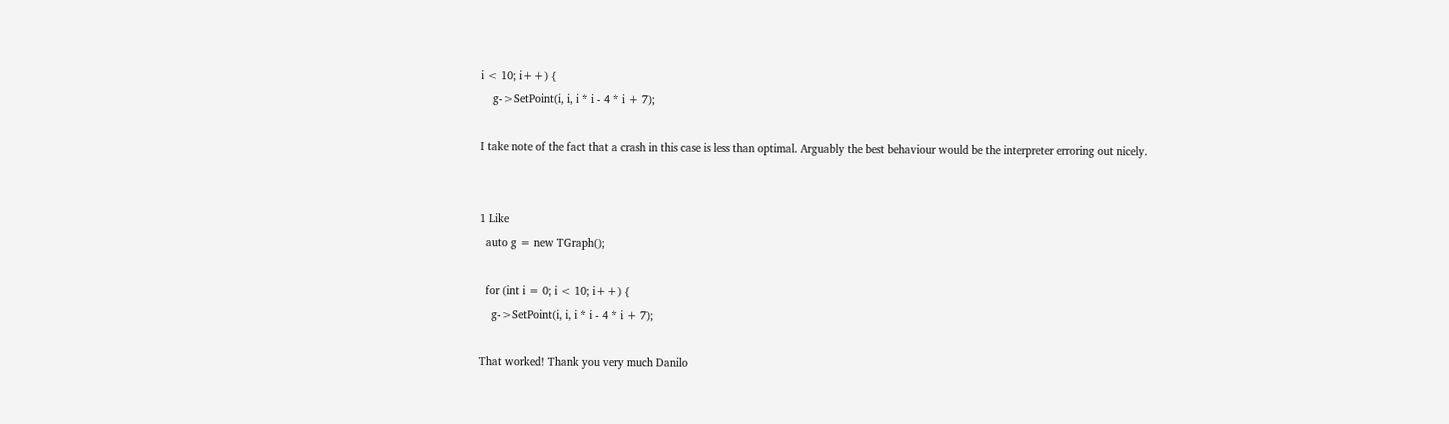i < 10; i++) {
    g->SetPoint(i, i, i * i - 4 * i + 7);

I take note of the fact that a crash in this case is less than optimal. Arguably the best behaviour would be the interpreter erroring out nicely.


1 Like
  auto g = new TGraph();

  for (int i = 0; i < 10; i++) {
    g->SetPoint(i, i, i * i - 4 * i + 7);

That worked! Thank you very much Danilo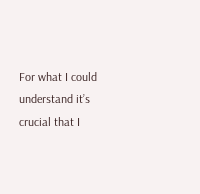For what I could understand it’s crucial that I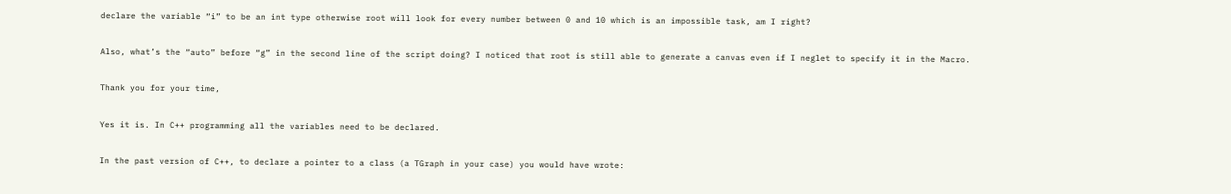declare the variable “i” to be an int type otherwise root will look for every number between 0 and 10 which is an impossible task, am I right?

Also, what’s the “auto” before “g” in the second line of the script doing? I noticed that root is still able to generate a canvas even if I neglet to specify it in the Macro.

Thank you for your time,

Yes it is. In C++ programming all the variables need to be declared.

In the past version of C++, to declare a pointer to a class (a TGraph in your case) you would have wrote: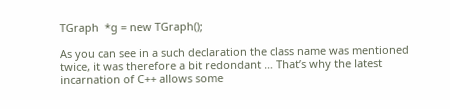TGraph  *g = new TGraph();

As you can see in a such declaration the class name was mentioned twice, it was therefore a bit redondant … That’s why the latest incarnation of C++ allows some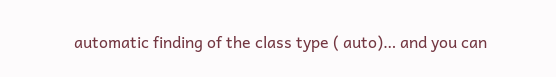automatic finding of the class type ( auto)… and you can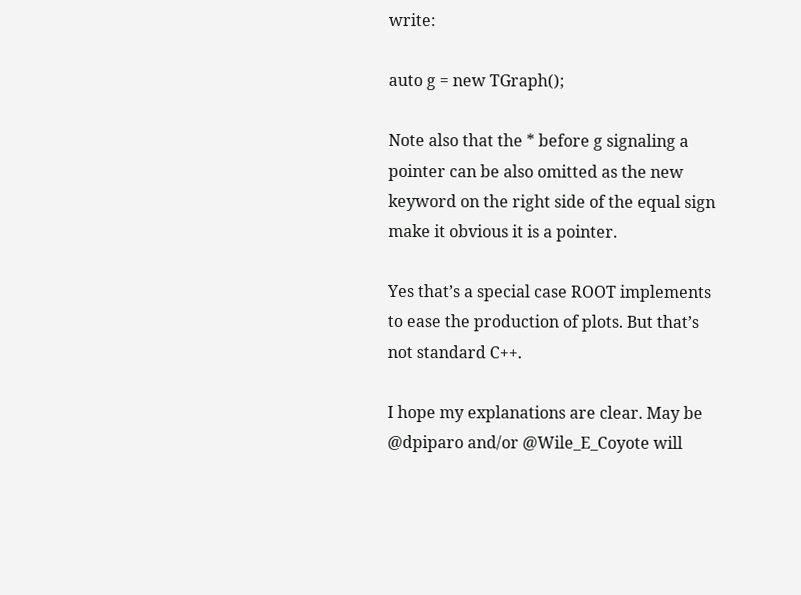write:

auto g = new TGraph();

Note also that the * before g signaling a pointer can be also omitted as the new keyword on the right side of the equal sign make it obvious it is a pointer.

Yes that’s a special case ROOT implements to ease the production of plots. But that’s not standard C++.

I hope my explanations are clear. May be @dpiparo and/or @Wile_E_Coyote will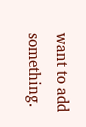want to add something.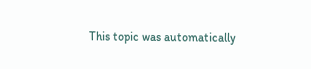This topic was automatically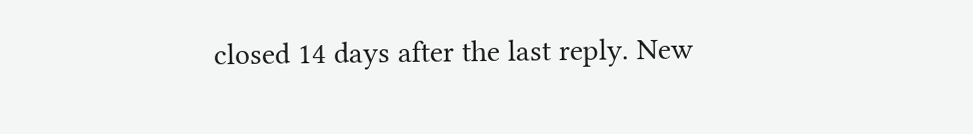closed 14 days after the last reply. New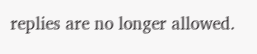replies are no longer allowed.